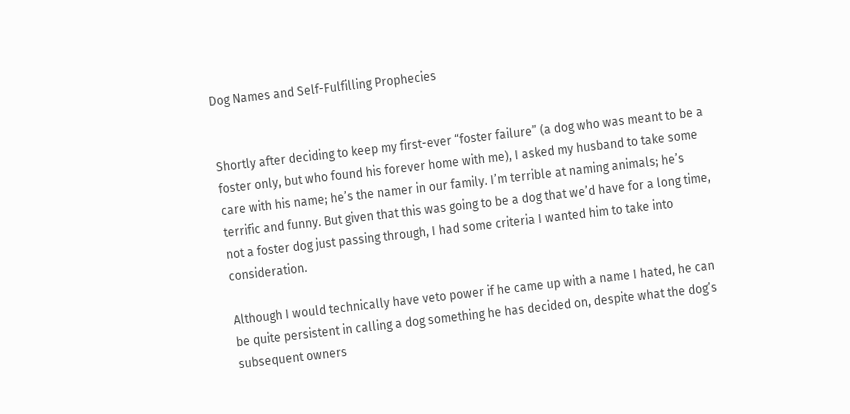Dog Names and Self-Fulfilling Prophecies


Shortly after deciding to keep my first-ever “foster failure” (a dog who was meant to be a foster only, but who found his forever home with me), I asked my husband to take some care with his name; he’s the namer in our family. I’m terrible at naming animals; he’s terrific and funny. But given that this was going to be a dog that we’d have for a long time, not a foster dog just passing through, I had some criteria I wanted him to take into consideration.

Although I would technically have veto power if he came up with a name I hated, he can be quite persistent in calling a dog something he has decided on, despite what the dog’s subsequent owners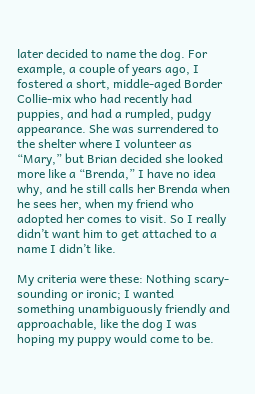later decided to name the dog. For example, a couple of years ago, I fostered a short, middle-aged Border Collie-mix who had recently had puppies, and had a rumpled, pudgy appearance. She was surrendered to the shelter where I volunteer as “Mary,” but Brian decided she looked more like a “Brenda,” I have no idea why, and he still calls her Brenda when he sees her, when my friend who adopted her comes to visit. So I really didn’t want him to get attached to a name I didn’t like.

My criteria were these: Nothing scary-sounding or ironic; I wanted something unambiguously friendly and approachable, like the dog I was hoping my puppy would come to be.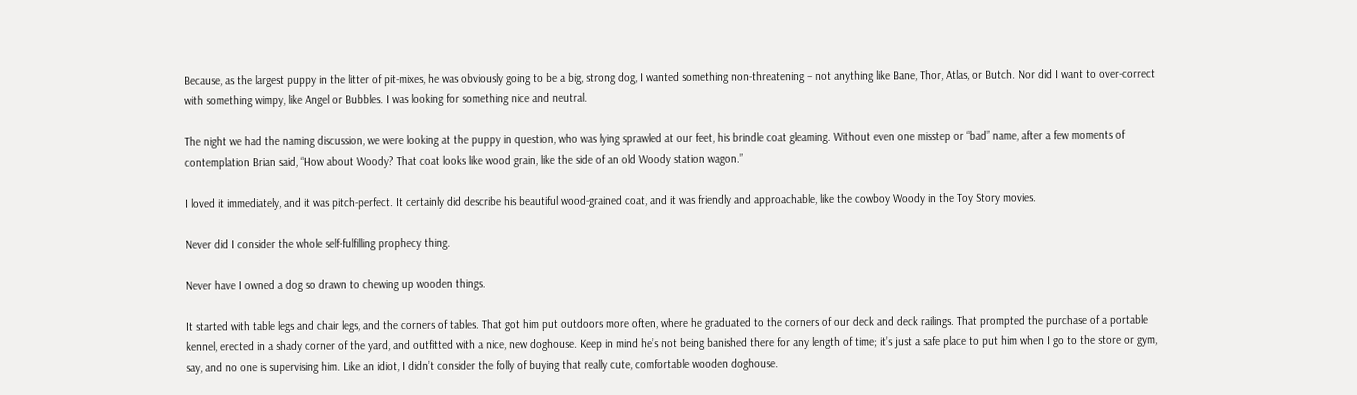Because, as the largest puppy in the litter of pit-mixes, he was obviously going to be a big, strong dog, I wanted something non-threatening – not anything like Bane, Thor, Atlas, or Butch. Nor did I want to over-correct with something wimpy, like Angel or Bubbles. I was looking for something nice and neutral.

The night we had the naming discussion, we were looking at the puppy in question, who was lying sprawled at our feet, his brindle coat gleaming. Without even one misstep or “bad” name, after a few moments of contemplation Brian said, “How about Woody? That coat looks like wood grain, like the side of an old Woody station wagon.”

I loved it immediately, and it was pitch-perfect. It certainly did describe his beautiful wood-grained coat, and it was friendly and approachable, like the cowboy Woody in the Toy Story movies.

Never did I consider the whole self-fulfilling prophecy thing.

Never have I owned a dog so drawn to chewing up wooden things.

It started with table legs and chair legs, and the corners of tables. That got him put outdoors more often, where he graduated to the corners of our deck and deck railings. That prompted the purchase of a portable kennel, erected in a shady corner of the yard, and outfitted with a nice, new doghouse. Keep in mind he’s not being banished there for any length of time; it’s just a safe place to put him when I go to the store or gym, say, and no one is supervising him. Like an idiot, I didn’t consider the folly of buying that really cute, comfortable wooden doghouse.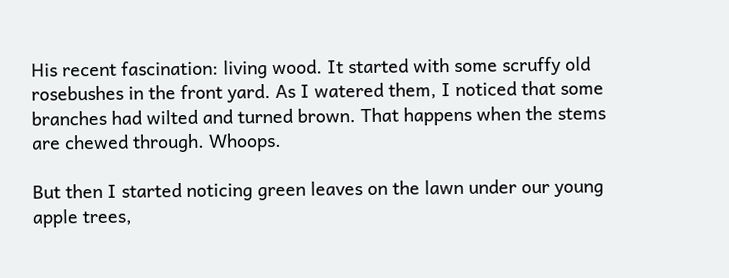His recent fascination: living wood. It started with some scruffy old rosebushes in the front yard. As I watered them, I noticed that some branches had wilted and turned brown. That happens when the stems are chewed through. Whoops.

But then I started noticing green leaves on the lawn under our young apple trees,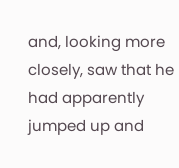and, looking more closely, saw that he had apparently jumped up and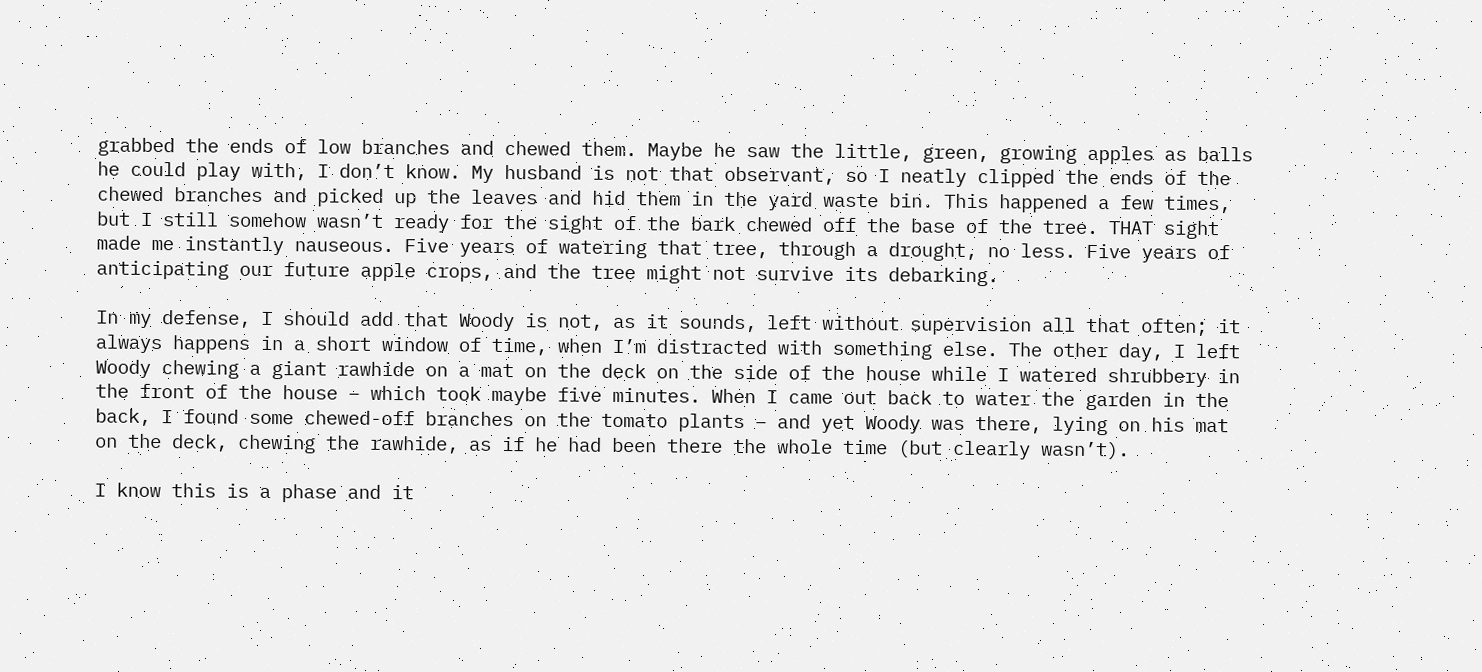grabbed the ends of low branches and chewed them. Maybe he saw the little, green, growing apples as balls he could play with, I don’t know. My husband is not that observant, so I neatly clipped the ends of the chewed branches and picked up the leaves and hid them in the yard waste bin. This happened a few times, but I still somehow wasn’t ready for the sight of the bark chewed off the base of the tree. THAT sight made me instantly nauseous. Five years of watering that tree, through a drought, no less. Five years of anticipating our future apple crops, and the tree might not survive its debarking.

In my defense, I should add that Woody is not, as it sounds, left without supervision all that often; it always happens in a short window of time, when I’m distracted with something else. The other day, I left Woody chewing a giant rawhide on a mat on the deck on the side of the house while I watered shrubbery in the front of the house – which took maybe five minutes. When I came out back to water the garden in the back, I found some chewed-off branches on the tomato plants – and yet Woody was there, lying on his mat on the deck, chewing the rawhide, as if he had been there the whole time (but clearly wasn’t).

I know this is a phase and it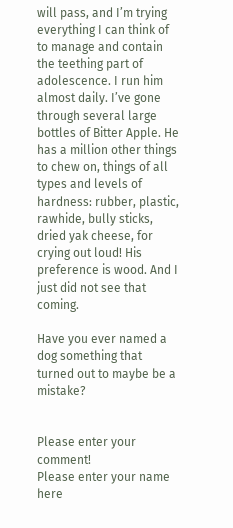will pass, and I’m trying everything I can think of to manage and contain the teething part of adolescence. I run him almost daily. I’ve gone through several large bottles of Bitter Apple. He has a million other things to chew on, things of all types and levels of hardness: rubber, plastic, rawhide, bully sticks, dried yak cheese, for crying out loud! His preference is wood. And I just did not see that coming.

Have you ever named a dog something that turned out to maybe be a mistake?


Please enter your comment!
Please enter your name here